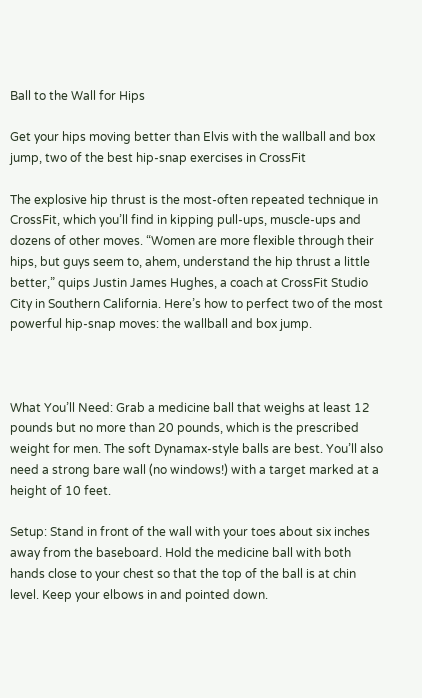Ball to the Wall for Hips

Get your hips moving better than Elvis with the wallball and box jump, two of the best hip-snap exercises in CrossFit

The explosive hip thrust is the most-often repeated technique in CrossFit, which you’ll find in kipping pull-ups, muscle-ups and dozens of other moves. “Women are more flexible through their hips, but guys seem to, ahem, understand the hip thrust a little better,” quips Justin James Hughes, a coach at CrossFit Studio City in Southern California. Here’s how to perfect two of the most powerful hip-snap moves: the wallball and box jump.



What You’ll Need: Grab a medicine ball that weighs at least 12 pounds but no more than 20 pounds, which is the prescribed weight for men. The soft Dynamax-style balls are best. You’ll also need a strong bare wall (no windows!) with a target marked at a height of 10 feet.

Setup: Stand in front of the wall with your toes about six inches away from the baseboard. Hold the medicine ball with both hands close to your chest so that the top of the ball is at chin level. Keep your elbows in and pointed down.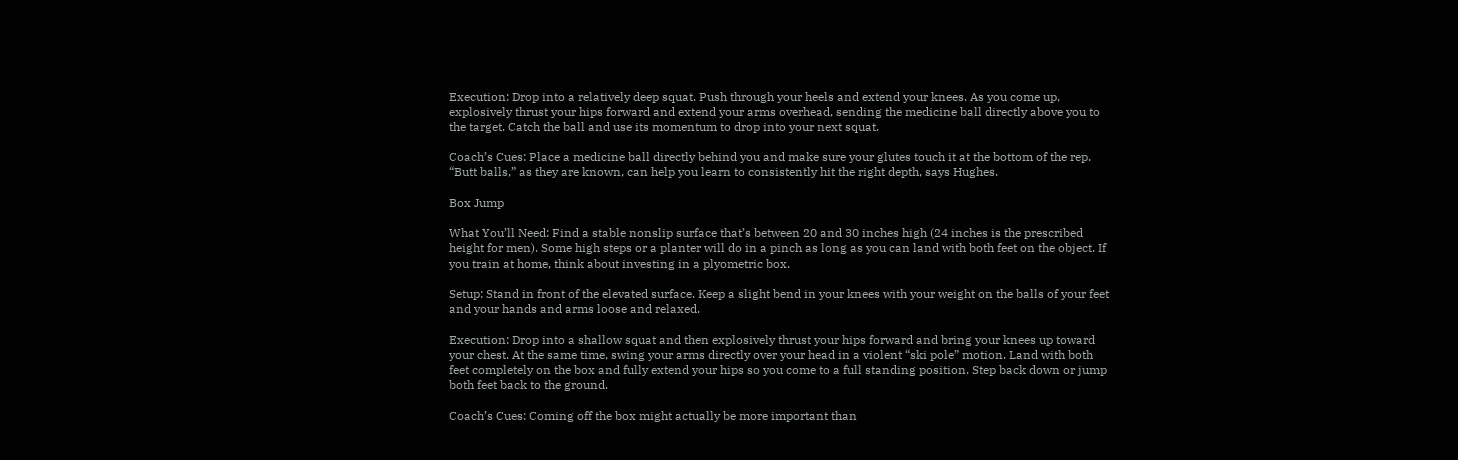Execution: Drop into a relatively deep squat. Push through your heels and extend your knees. As you come up, explosively thrust your hips forward and extend your arms overhead, sending the medicine ball directly above you to the target. Catch the ball and use its momentum to drop into your next squat.

Coach’s Cues: Place a medicine ball directly behind you and make sure your glutes touch it at the bottom of the rep. “Butt balls,” as they are known, can help you learn to consistently hit the right depth, says Hughes.

Box Jump

What You’ll Need: Find a stable nonslip surface that’s between 20 and 30 inches high (24 inches is the prescribed height for men). Some high steps or a planter will do in a pinch as long as you can land with both feet on the object. If you train at home, think about investing in a plyometric box.

Setup: Stand in front of the elevated surface. Keep a slight bend in your knees with your weight on the balls of your feet and your hands and arms loose and relaxed.

Execution: Drop into a shallow squat and then explosively thrust your hips forward and bring your knees up toward your chest. At the same time, swing your arms directly over your head in a violent “ski pole” motion. Land with both feet completely on the box and fully extend your hips so you come to a full standing position. Step back down or jump both feet back to the ground.

Coach’s Cues: Coming off the box might actually be more important than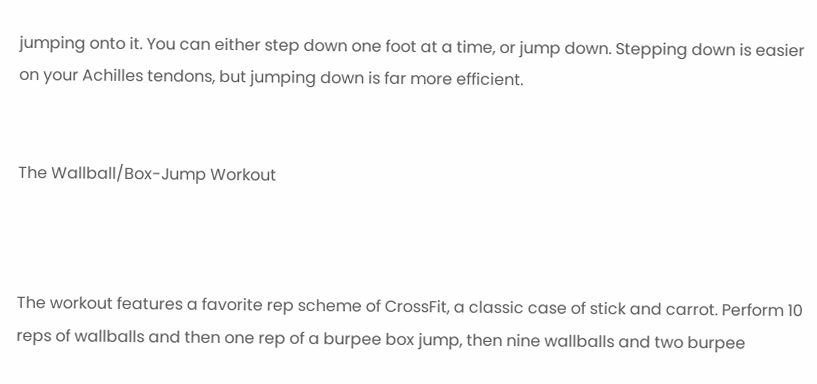jumping onto it. You can either step down one foot at a time, or jump down. Stepping down is easier on your Achilles tendons, but jumping down is far more efficient.


The Wallball/Box-Jump Workout



The workout features a favorite rep scheme of CrossFit, a classic case of stick and carrot. Perform 10 reps of wallballs and then one rep of a burpee box jump, then nine wallballs and two burpee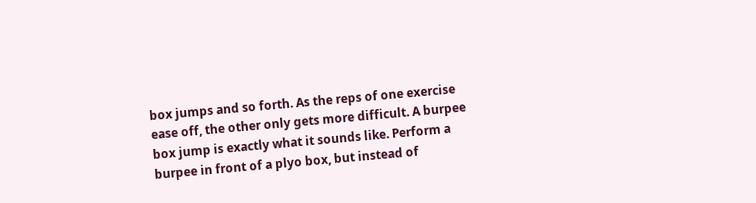box jumps and so forth. As the reps of one exercise ease off, the other only gets more difficult. A burpee box jump is exactly what it sounds like. Perform a burpee in front of a plyo box, but instead of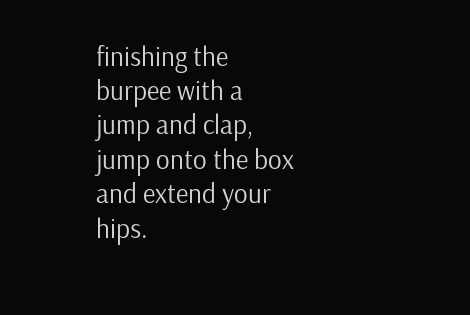finishing the burpee with a jump and clap, jump onto the box and extend your hips.